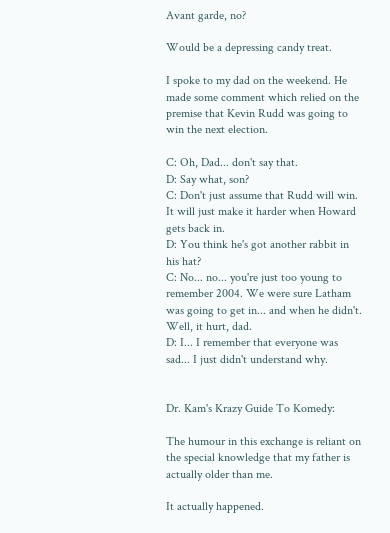Avant garde, no?

Would be a depressing candy treat.

I spoke to my dad on the weekend. He made some comment which relied on the premise that Kevin Rudd was going to win the next election.

C: Oh, Dad... don't say that.
D: Say what, son?
C: Don't just assume that Rudd will win. It will just make it harder when Howard gets back in.
D: You think he's got another rabbit in his hat?
C: No... no... you're just too young to remember 2004. We were sure Latham was going to get in... and when he didn't. Well, it hurt, dad.
D: I... I remember that everyone was sad... I just didn't understand why.


Dr. Kam's Krazy Guide To Komedy:

The humour in this exchange is reliant on the special knowledge that my father is actually older than me.

It actually happened.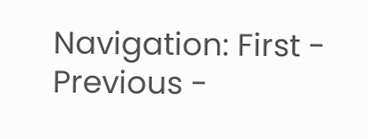Navigation: First - Previous -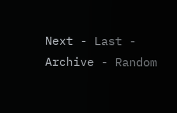Next - Last - Archive - Random